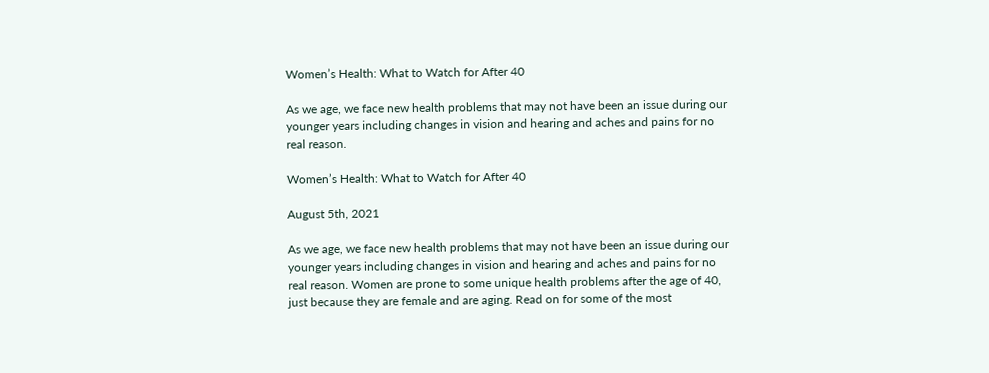Women’s Health: What to Watch for After 40

As we age, we face new health problems that may not have been an issue during our younger years including changes in vision and hearing and aches and pains for no real reason.

Women’s Health: What to Watch for After 40

August 5th, 2021

As we age, we face new health problems that may not have been an issue during our younger years including changes in vision and hearing and aches and pains for no real reason. Women are prone to some unique health problems after the age of 40, just because they are female and are aging. Read on for some of the most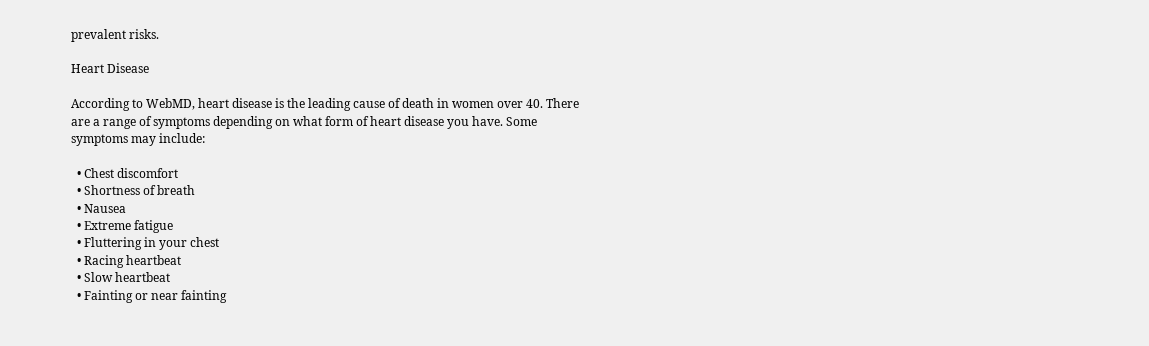prevalent risks.

Heart Disease

According to WebMD, heart disease is the leading cause of death in women over 40. There are a range of symptoms depending on what form of heart disease you have. Some symptoms may include:

  • Chest discomfort
  • Shortness of breath
  • Nausea
  • Extreme fatigue
  • Fluttering in your chest
  • Racing heartbeat
  • Slow heartbeat
  • Fainting or near fainting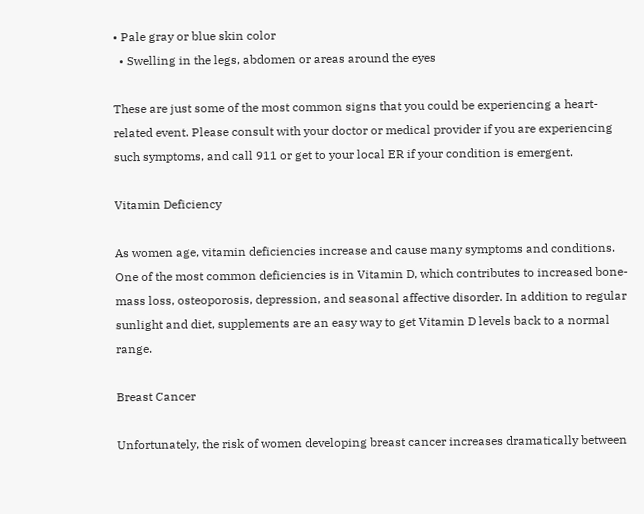• Pale gray or blue skin color
  • Swelling in the legs, abdomen or areas around the eyes

These are just some of the most common signs that you could be experiencing a heart-related event. Please consult with your doctor or medical provider if you are experiencing such symptoms, and call 911 or get to your local ER if your condition is emergent.

Vitamin Deficiency

As women age, vitamin deficiencies increase and cause many symptoms and conditions. One of the most common deficiencies is in Vitamin D, which contributes to increased bone-mass loss, osteoporosis, depression, and seasonal affective disorder. In addition to regular sunlight and diet, supplements are an easy way to get Vitamin D levels back to a normal range.

Breast Cancer

Unfortunately, the risk of women developing breast cancer increases dramatically between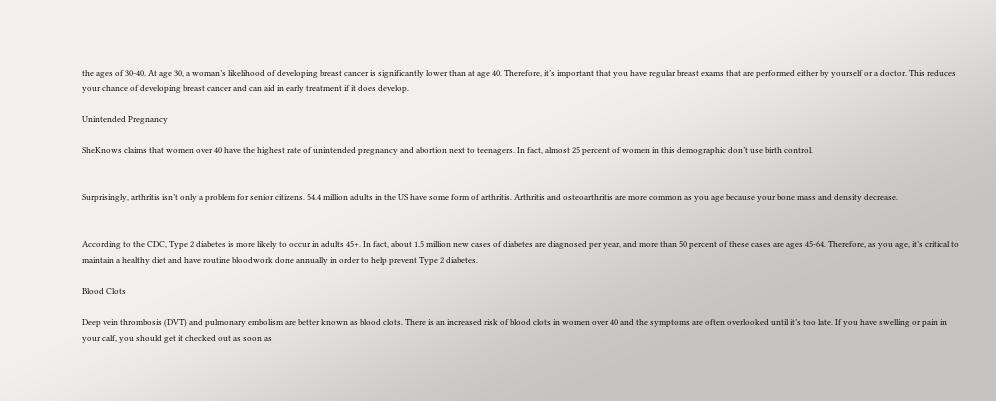the ages of 30-40. At age 30, a woman’s likelihood of developing breast cancer is significantly lower than at age 40. Therefore, it’s important that you have regular breast exams that are performed either by yourself or a doctor. This reduces your chance of developing breast cancer and can aid in early treatment if it does develop.

Unintended Pregnancy

SheKnows claims that women over 40 have the highest rate of unintended pregnancy and abortion next to teenagers. In fact, almost 25 percent of women in this demographic don’t use birth control.


Surprisingly, arthritis isn’t only a problem for senior citizens. 54.4 million adults in the US have some form of arthritis. Arthritis and osteoarthritis are more common as you age because your bone mass and density decrease.


According to the CDC, Type 2 diabetes is more likely to occur in adults 45+. In fact, about 1.5 million new cases of diabetes are diagnosed per year, and more than 50 percent of these cases are ages 45-64. Therefore, as you age, it’s critical to maintain a healthy diet and have routine bloodwork done annually in order to help prevent Type 2 diabetes.

Blood Clots

Deep vein thrombosis (DVT) and pulmonary embolism are better known as blood clots. There is an increased risk of blood clots in women over 40 and the symptoms are often overlooked until it’s too late. If you have swelling or pain in your calf, you should get it checked out as soon as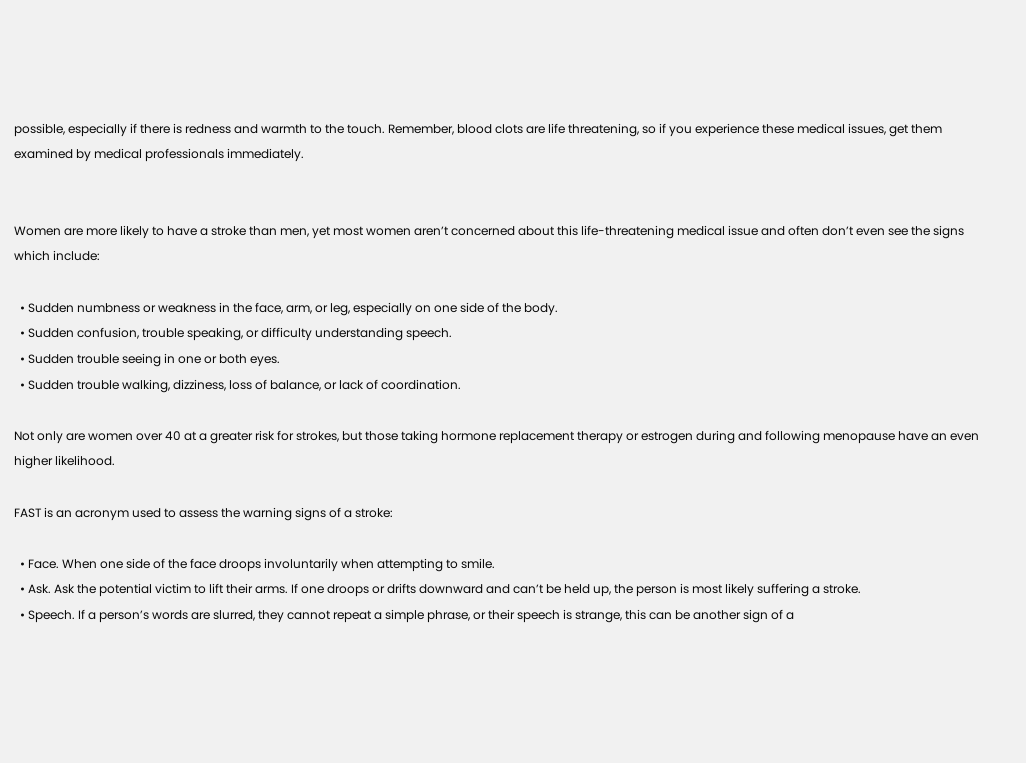possible, especially if there is redness and warmth to the touch. Remember, blood clots are life threatening, so if you experience these medical issues, get them examined by medical professionals immediately.


Women are more likely to have a stroke than men, yet most women aren’t concerned about this life-threatening medical issue and often don’t even see the signs which include:

  • Sudden numbness or weakness in the face, arm, or leg, especially on one side of the body.
  • Sudden confusion, trouble speaking, or difficulty understanding speech.
  • Sudden trouble seeing in one or both eyes.
  • Sudden trouble walking, dizziness, loss of balance, or lack of coordination.

Not only are women over 40 at a greater risk for strokes, but those taking hormone replacement therapy or estrogen during and following menopause have an even higher likelihood.

FAST is an acronym used to assess the warning signs of a stroke:

  • Face. When one side of the face droops involuntarily when attempting to smile.
  • Ask. Ask the potential victim to lift their arms. If one droops or drifts downward and can’t be held up, the person is most likely suffering a stroke.
  • Speech. If a person’s words are slurred, they cannot repeat a simple phrase, or their speech is strange, this can be another sign of a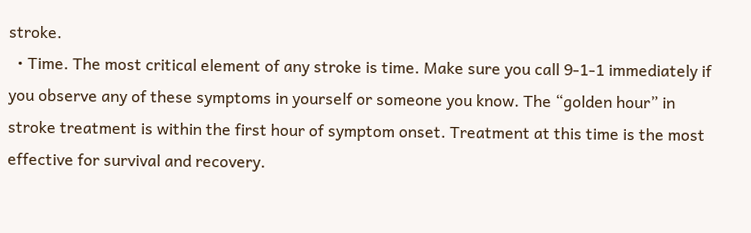stroke.
  • Time. The most critical element of any stroke is time. Make sure you call 9-1-1 immediately if you observe any of these symptoms in yourself or someone you know. The “golden hour” in stroke treatment is within the first hour of symptom onset. Treatment at this time is the most effective for survival and recovery.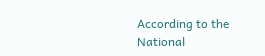According to the National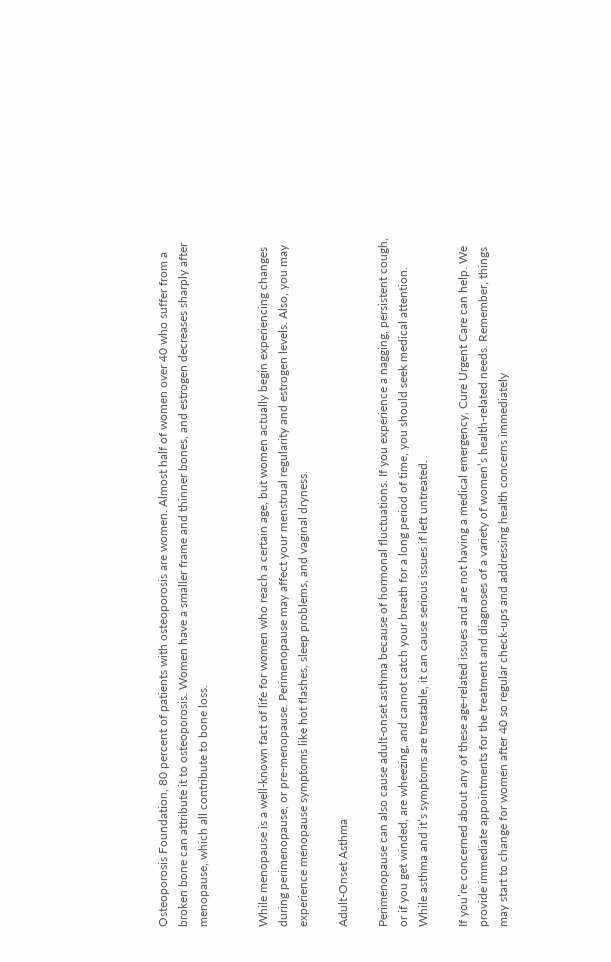Osteoporosis Foundation, 80 percent of patients with osteoporosis are women. Almost half of women over 40 who suffer from a broken bone can attribute it to osteoporosis. Women have a smaller frame and thinner bones, and estrogen decreases sharply after menopause, which all contribute to bone loss.


While menopause is a well-known fact of life for women who reach a certain age, but women actually begin experiencing changes during perimenopause, or pre-menopause. Perimenopause may affect your menstrual regularity and estrogen levels. Also, you may experience menopause symptoms like hot flashes, sleep problems, and vaginal dryness.

Adult-Onset Asthma

Perimenopause can also cause adult-onset asthma because of hormonal fluctuations. If you experience a nagging, persistent cough, or if you get winded, are wheezing, and cannot catch your breath for a long period of time, you should seek medical attention. While asthma and it’s symptoms are treatable, it can cause serious issues if left untreated.

If you’re concerned about any of these age-related issues and are not having a medical emergency, Cure Urgent Care can help. We provide immediate appointments for the treatment and diagnoses of a variety of women’s health-related needs. Remember, things may start to change for women after 40 so regular check-ups and addressing health concerns immediately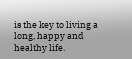is the key to living a long, happy and healthy life.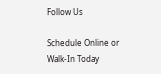Follow Us

Schedule Online or Walk-In Today